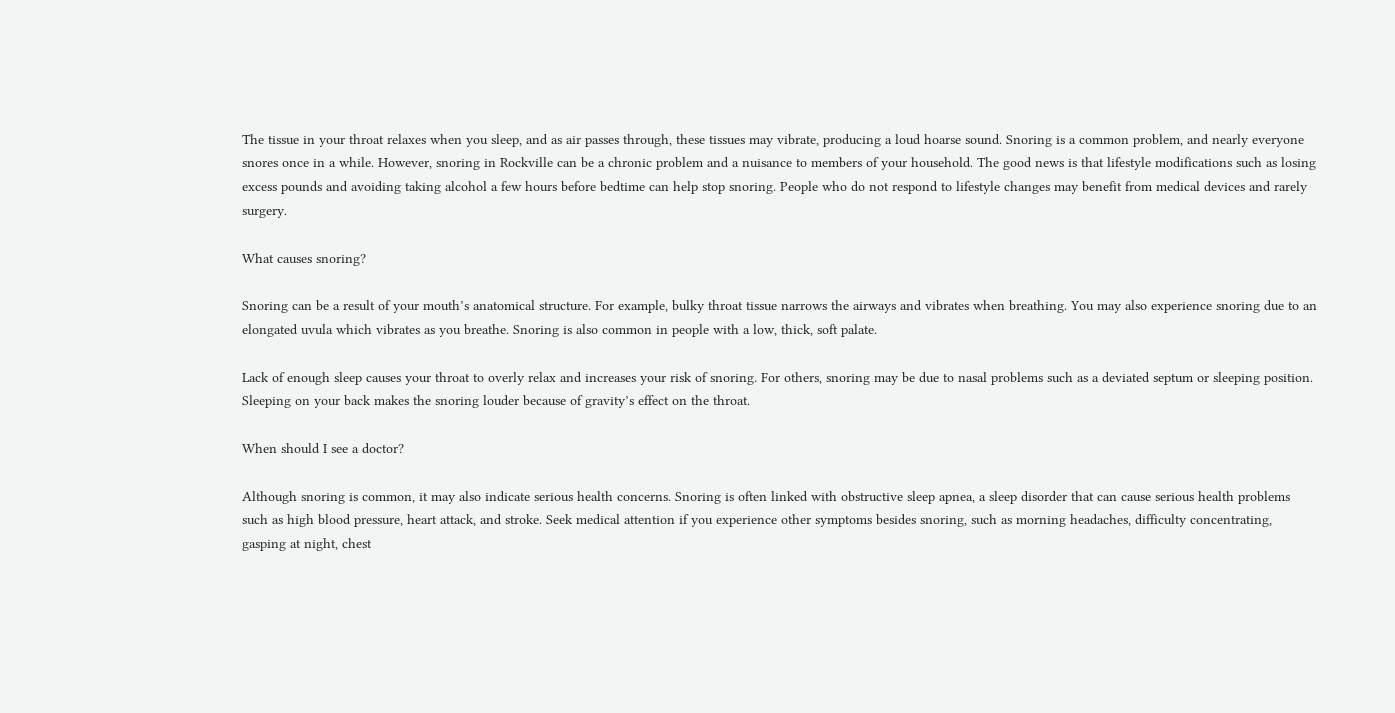The tissue in your throat relaxes when you sleep, and as air passes through, these tissues may vibrate, producing a loud hoarse sound. Snoring is a common problem, and nearly everyone snores once in a while. However, snoring in Rockville can be a chronic problem and a nuisance to members of your household. The good news is that lifestyle modifications such as losing excess pounds and avoiding taking alcohol a few hours before bedtime can help stop snoring. People who do not respond to lifestyle changes may benefit from medical devices and rarely surgery.

What causes snoring?

Snoring can be a result of your mouth’s anatomical structure. For example, bulky throat tissue narrows the airways and vibrates when breathing. You may also experience snoring due to an elongated uvula which vibrates as you breathe. Snoring is also common in people with a low, thick, soft palate.

Lack of enough sleep causes your throat to overly relax and increases your risk of snoring. For others, snoring may be due to nasal problems such as a deviated septum or sleeping position. Sleeping on your back makes the snoring louder because of gravity’s effect on the throat.

When should I see a doctor?

Although snoring is common, it may also indicate serious health concerns. Snoring is often linked with obstructive sleep apnea, a sleep disorder that can cause serious health problems such as high blood pressure, heart attack, and stroke. Seek medical attention if you experience other symptoms besides snoring, such as morning headaches, difficulty concentrating, gasping at night, chest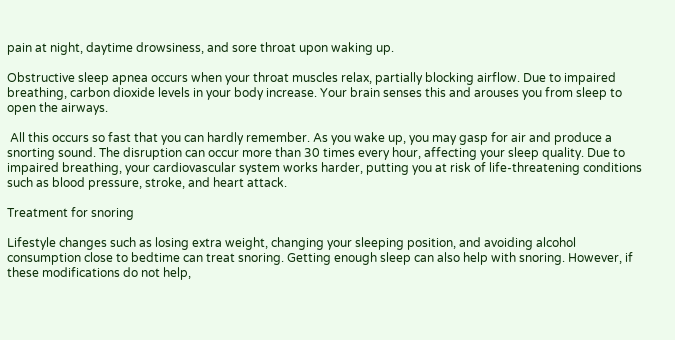pain at night, daytime drowsiness, and sore throat upon waking up.

Obstructive sleep apnea occurs when your throat muscles relax, partially blocking airflow. Due to impaired breathing, carbon dioxide levels in your body increase. Your brain senses this and arouses you from sleep to open the airways.

 All this occurs so fast that you can hardly remember. As you wake up, you may gasp for air and produce a snorting sound. The disruption can occur more than 30 times every hour, affecting your sleep quality. Due to impaired breathing, your cardiovascular system works harder, putting you at risk of life-threatening conditions such as blood pressure, stroke, and heart attack.

Treatment for snoring

Lifestyle changes such as losing extra weight, changing your sleeping position, and avoiding alcohol consumption close to bedtime can treat snoring. Getting enough sleep can also help with snoring. However, if these modifications do not help,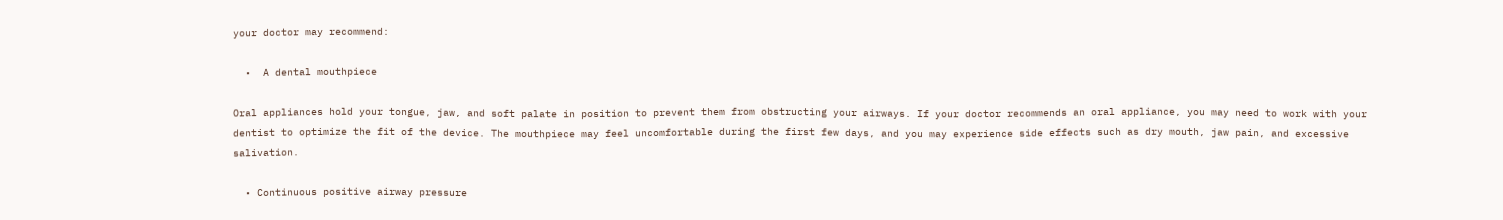your doctor may recommend:

  •  A dental mouthpiece

Oral appliances hold your tongue, jaw, and soft palate in position to prevent them from obstructing your airways. If your doctor recommends an oral appliance, you may need to work with your dentist to optimize the fit of the device. The mouthpiece may feel uncomfortable during the first few days, and you may experience side effects such as dry mouth, jaw pain, and excessive salivation.

  • Continuous positive airway pressure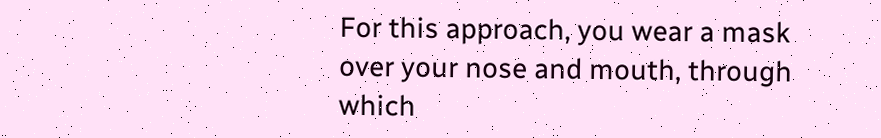For this approach, you wear a mask over your nose and mouth, through which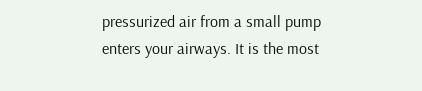pressurized air from a small pump enters your airways. It is the most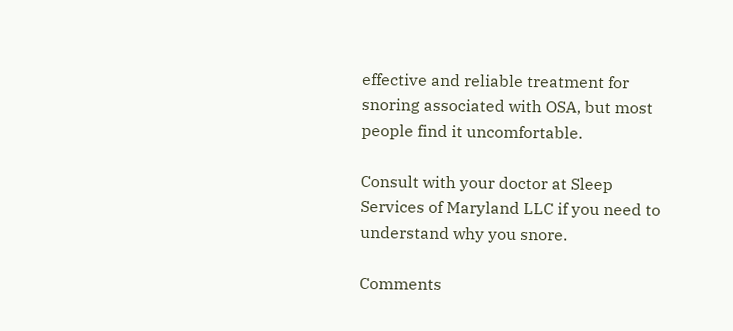effective and reliable treatment for snoring associated with OSA, but most people find it uncomfortable.

Consult with your doctor at Sleep Services of Maryland LLC if you need to understand why you snore.

Comments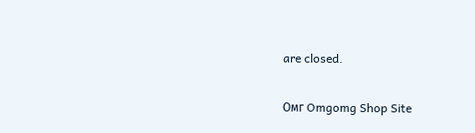are closed.

Омг Omgomg Shop Site